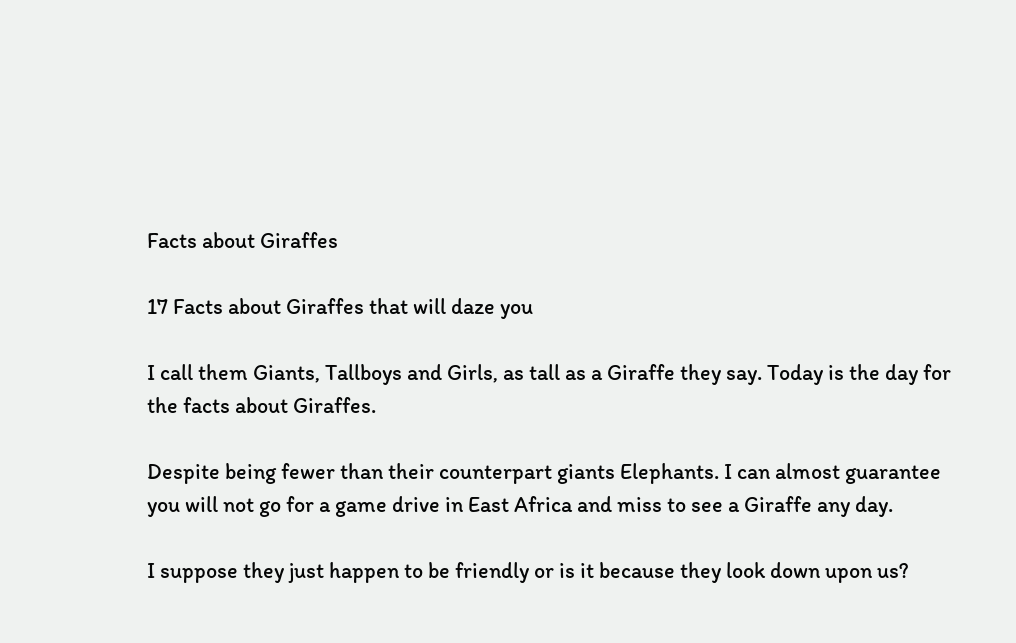Facts about Giraffes

17 Facts about Giraffes that will daze you

I call them Giants, Tallboys and Girls, as tall as a Giraffe they say. Today is the day for the facts about Giraffes.

Despite being fewer than their counterpart giants Elephants. I can almost guarantee you will not go for a game drive in East Africa and miss to see a Giraffe any day.

I suppose they just happen to be friendly or is it because they look down upon us?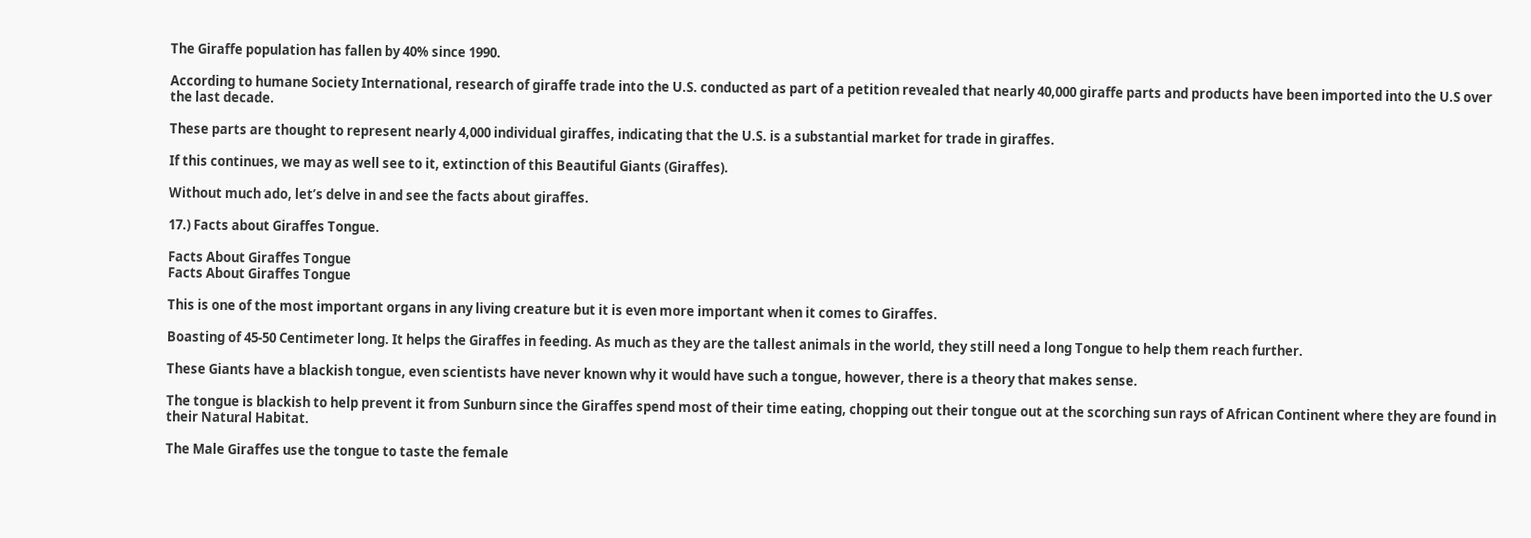The Giraffe population has fallen by 40% since 1990.

According to humane Society International, research of giraffe trade into the U.S. conducted as part of a petition revealed that nearly 40,000 giraffe parts and products have been imported into the U.S over the last decade.

These parts are thought to represent nearly 4,000 individual giraffes, indicating that the U.S. is a substantial market for trade in giraffes.

If this continues, we may as well see to it, extinction of this Beautiful Giants (Giraffes).

Without much ado, let’s delve in and see the facts about giraffes.

17.) Facts about Giraffes Tongue.

Facts About Giraffes Tongue
Facts About Giraffes Tongue

This is one of the most important organs in any living creature but it is even more important when it comes to Giraffes.

Boasting of 45-50 Centimeter long. It helps the Giraffes in feeding. As much as they are the tallest animals in the world, they still need a long Tongue to help them reach further.

These Giants have a blackish tongue, even scientists have never known why it would have such a tongue, however, there is a theory that makes sense.

The tongue is blackish to help prevent it from Sunburn since the Giraffes spend most of their time eating, chopping out their tongue out at the scorching sun rays of African Continent where they are found in their Natural Habitat.

The Male Giraffes use the tongue to taste the female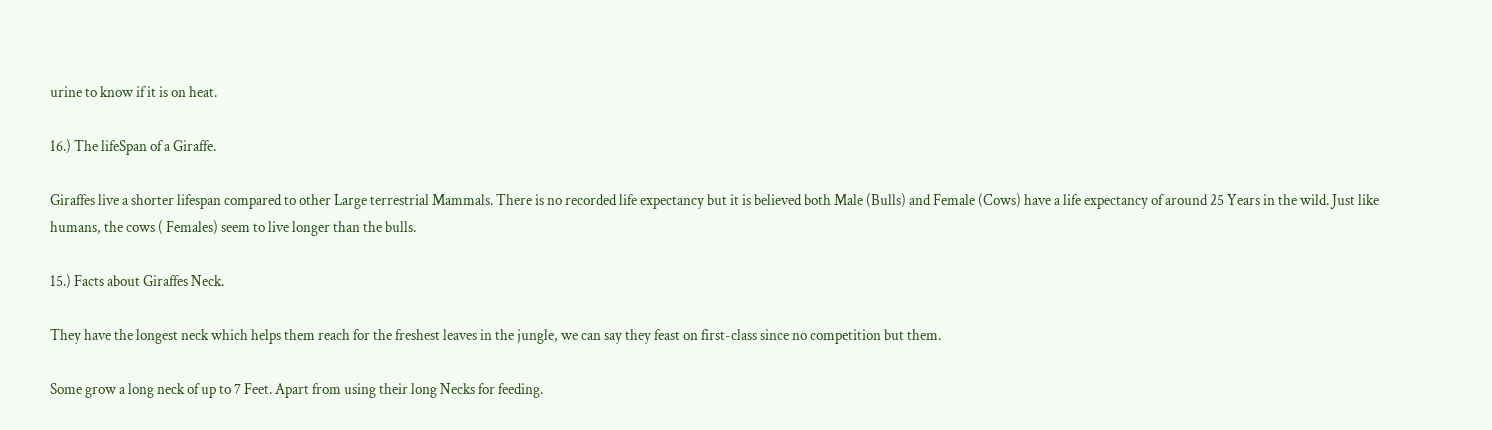urine to know if it is on heat.

16.) The lifeSpan of a Giraffe.

Giraffes live a shorter lifespan compared to other Large terrestrial Mammals. There is no recorded life expectancy but it is believed both Male (Bulls) and Female (Cows) have a life expectancy of around 25 Years in the wild. Just like humans, the cows ( Females) seem to live longer than the bulls.

15.) Facts about Giraffes Neck.

They have the longest neck which helps them reach for the freshest leaves in the jungle, we can say they feast on first-class since no competition but them.

Some grow a long neck of up to 7 Feet. Apart from using their long Necks for feeding.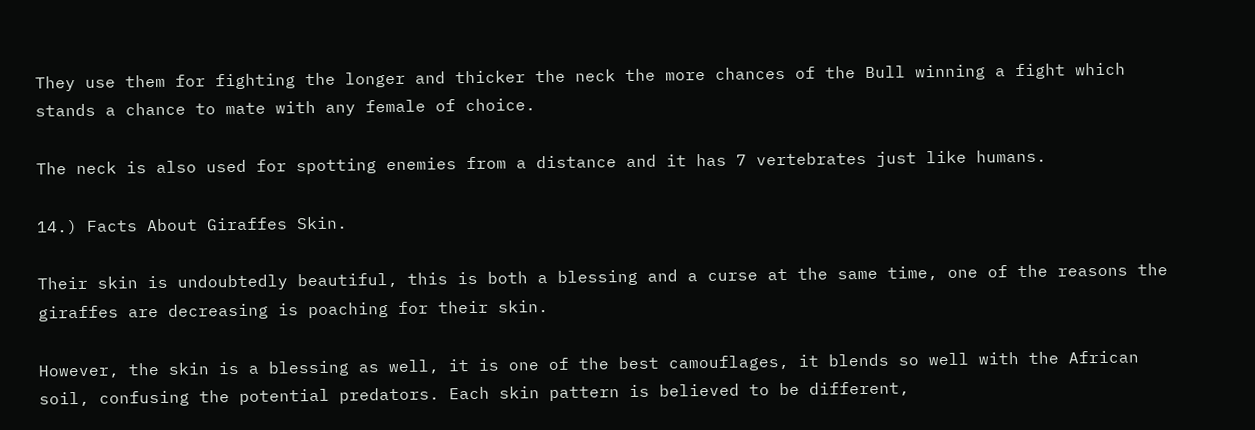They use them for fighting the longer and thicker the neck the more chances of the Bull winning a fight which stands a chance to mate with any female of choice.

The neck is also used for spotting enemies from a distance and it has 7 vertebrates just like humans.

14.) Facts About Giraffes Skin.

Their skin is undoubtedly beautiful, this is both a blessing and a curse at the same time, one of the reasons the giraffes are decreasing is poaching for their skin.

However, the skin is a blessing as well, it is one of the best camouflages, it blends so well with the African soil, confusing the potential predators. Each skin pattern is believed to be different,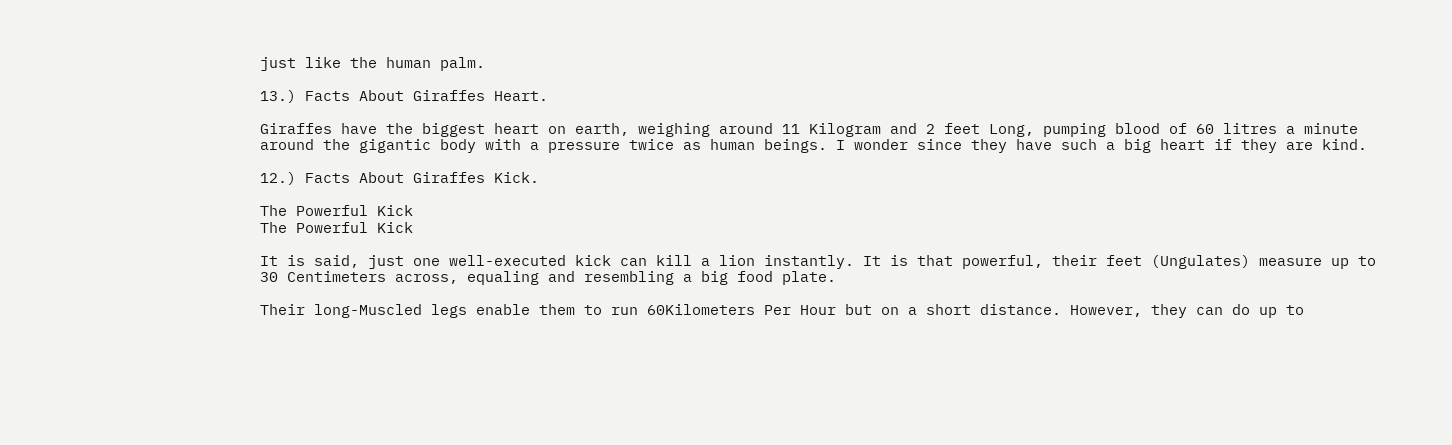just like the human palm.

13.) Facts About Giraffes Heart.

Giraffes have the biggest heart on earth, weighing around 11 Kilogram and 2 feet Long, pumping blood of 60 litres a minute around the gigantic body with a pressure twice as human beings. I wonder since they have such a big heart if they are kind.

12.) Facts About Giraffes Kick.

The Powerful Kick
The Powerful Kick

It is said, just one well-executed kick can kill a lion instantly. It is that powerful, their feet (Ungulates) measure up to 30 Centimeters across, equaling and resembling a big food plate.

Their long-Muscled legs enable them to run 60Kilometers Per Hour but on a short distance. However, they can do up to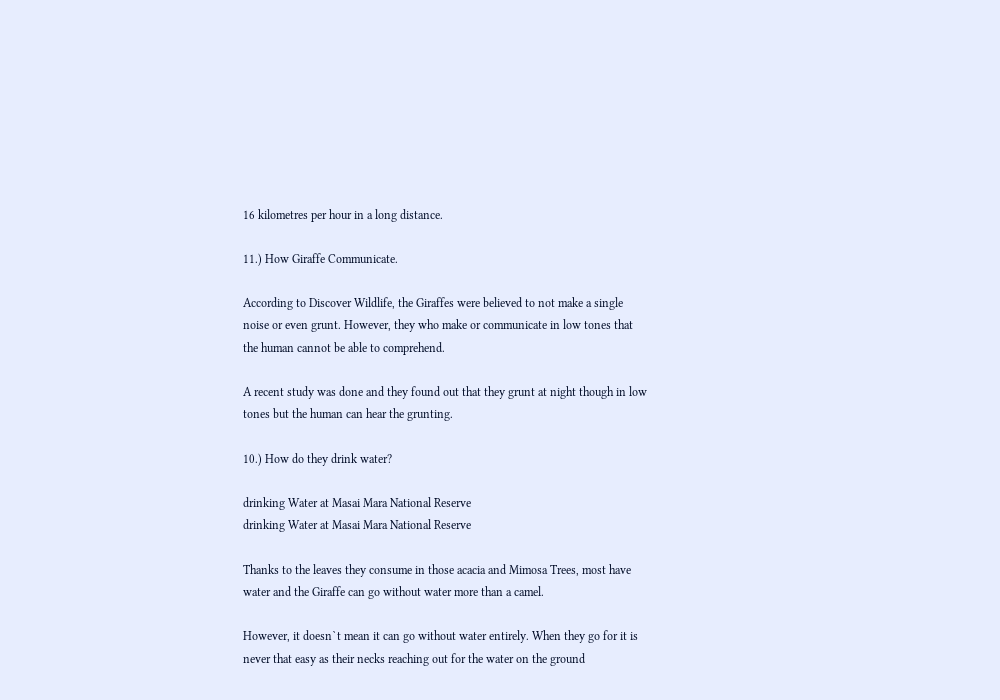16 kilometres per hour in a long distance.

11.) How Giraffe Communicate.

According to Discover Wildlife, the Giraffes were believed to not make a single noise or even grunt. However, they who make or communicate in low tones that the human cannot be able to comprehend.

A recent study was done and they found out that they grunt at night though in low tones but the human can hear the grunting.

10.) How do they drink water?

drinking Water at Masai Mara National Reserve
drinking Water at Masai Mara National Reserve

Thanks to the leaves they consume in those acacia and Mimosa Trees, most have water and the Giraffe can go without water more than a camel.

However, it doesn`t mean it can go without water entirely. When they go for it is never that easy as their necks reaching out for the water on the ground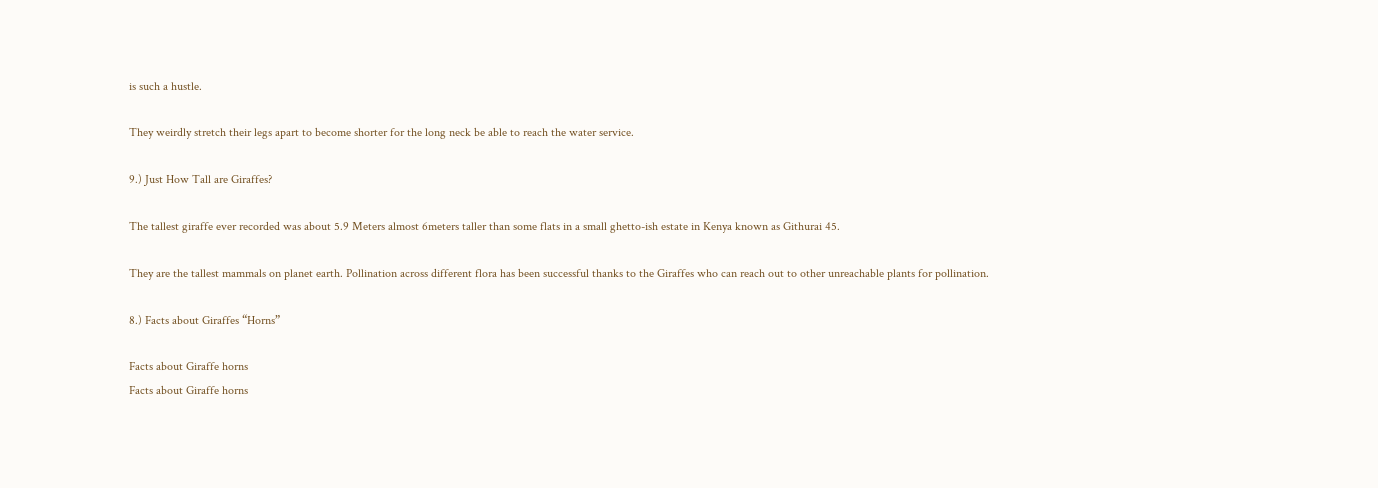is such a hustle.

They weirdly stretch their legs apart to become shorter for the long neck be able to reach the water service.

9.) Just How Tall are Giraffes?

The tallest giraffe ever recorded was about 5.9 Meters almost 6meters taller than some flats in a small ghetto-ish estate in Kenya known as Githurai 45.

They are the tallest mammals on planet earth. Pollination across different flora has been successful thanks to the Giraffes who can reach out to other unreachable plants for pollination.

8.) Facts about Giraffes “Horns”

Facts about Giraffe horns
Facts about Giraffe horns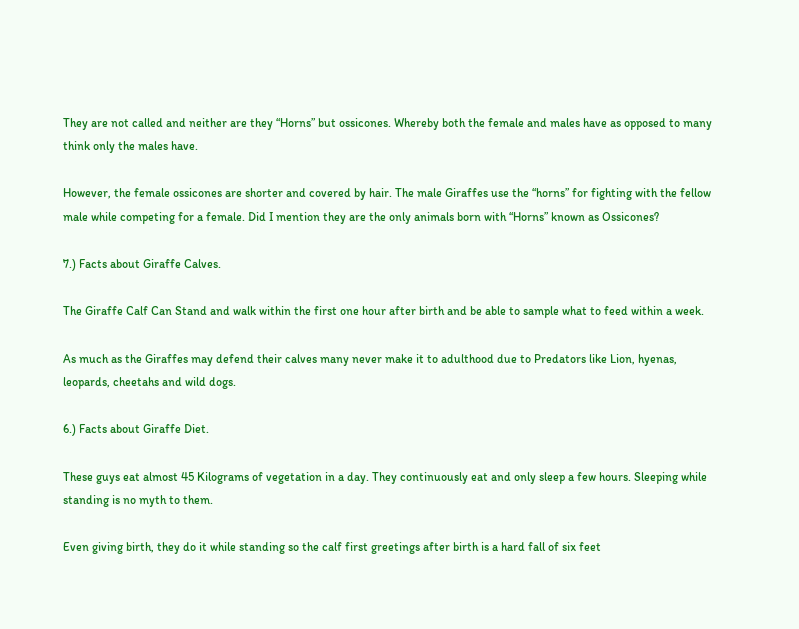They are not called and neither are they “Horns” but ossicones. Whereby both the female and males have as opposed to many think only the males have.

However, the female ossicones are shorter and covered by hair. The male Giraffes use the “horns” for fighting with the fellow male while competing for a female. Did I mention they are the only animals born with “Horns” known as Ossicones?

7.) Facts about Giraffe Calves.

The Giraffe Calf Can Stand and walk within the first one hour after birth and be able to sample what to feed within a week.

As much as the Giraffes may defend their calves many never make it to adulthood due to Predators like Lion, hyenas, leopards, cheetahs and wild dogs.

6.) Facts about Giraffe Diet.

These guys eat almost 45 Kilograms of vegetation in a day. They continuously eat and only sleep a few hours. Sleeping while standing is no myth to them.

Even giving birth, they do it while standing so the calf first greetings after birth is a hard fall of six feet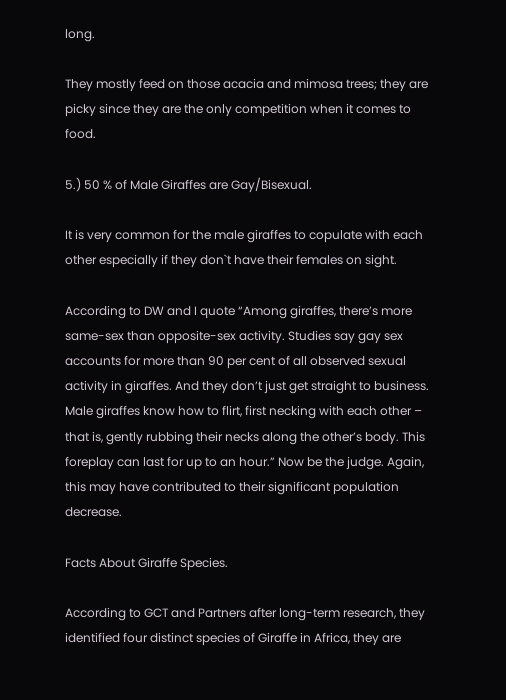long.

They mostly feed on those acacia and mimosa trees; they are picky since they are the only competition when it comes to food.

5.) 50 % of Male Giraffes are Gay/Bisexual.

It is very common for the male giraffes to copulate with each other especially if they don`t have their females on sight.

According to DW and I quote “Among giraffes, there’s more same-sex than opposite-sex activity. Studies say gay sex accounts for more than 90 per cent of all observed sexual activity in giraffes. And they don’t just get straight to business. Male giraffes know how to flirt, first necking with each other – that is, gently rubbing their necks along the other’s body. This foreplay can last for up to an hour.” Now be the judge. Again, this may have contributed to their significant population decrease.

Facts About Giraffe Species.

According to GCT and Partners after long-term research, they identified four distinct species of Giraffe in Africa, they are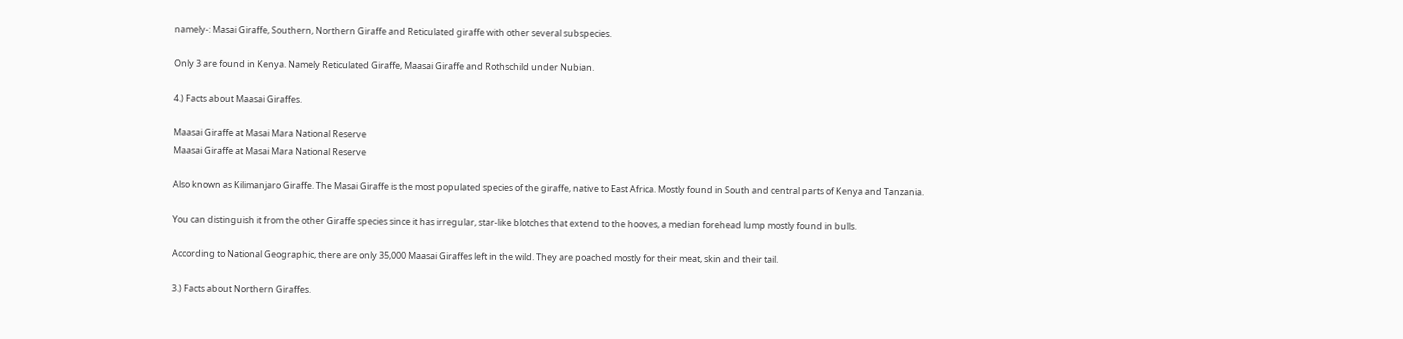namely-: Masai Giraffe, Southern, Northern Giraffe and Reticulated giraffe with other several subspecies.

Only 3 are found in Kenya. Namely Reticulated Giraffe, Maasai Giraffe and Rothschild under Nubian.

4.) Facts about Maasai Giraffes.

Maasai Giraffe at Masai Mara National Reserve
Maasai Giraffe at Masai Mara National Reserve

Also known as Kilimanjaro Giraffe. The Masai Giraffe is the most populated species of the giraffe, native to East Africa. Mostly found in South and central parts of Kenya and Tanzania.

You can distinguish it from the other Giraffe species since it has irregular, star-like blotches that extend to the hooves, a median forehead lump mostly found in bulls.

According to National Geographic, there are only 35,000 Maasai Giraffes left in the wild. They are poached mostly for their meat, skin and their tail.

3.) Facts about Northern Giraffes.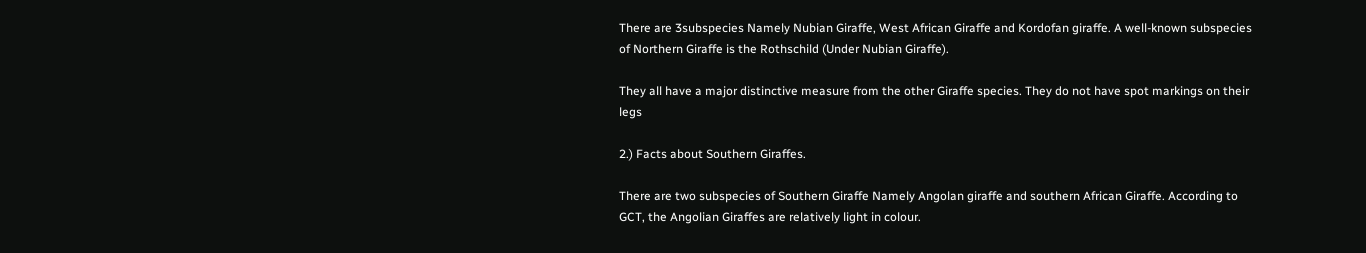There are 3subspecies Namely Nubian Giraffe, West African Giraffe and Kordofan giraffe. A well-known subspecies of Northern Giraffe is the Rothschild (Under Nubian Giraffe).

They all have a major distinctive measure from the other Giraffe species. They do not have spot markings on their legs

2.) Facts about Southern Giraffes.

There are two subspecies of Southern Giraffe Namely Angolan giraffe and southern African Giraffe. According to GCT, the Angolian Giraffes are relatively light in colour.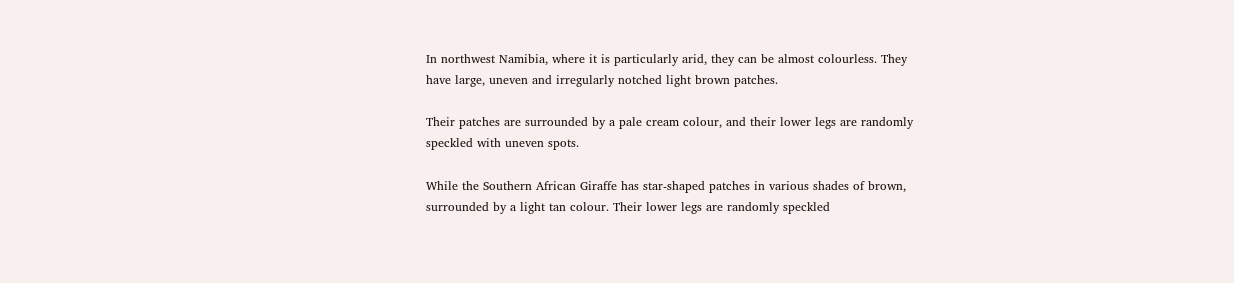In northwest Namibia, where it is particularly arid, they can be almost colourless. They have large, uneven and irregularly notched light brown patches.

Their patches are surrounded by a pale cream colour, and their lower legs are randomly speckled with uneven spots.

While the Southern African Giraffe has star-shaped patches in various shades of brown, surrounded by a light tan colour. Their lower legs are randomly speckled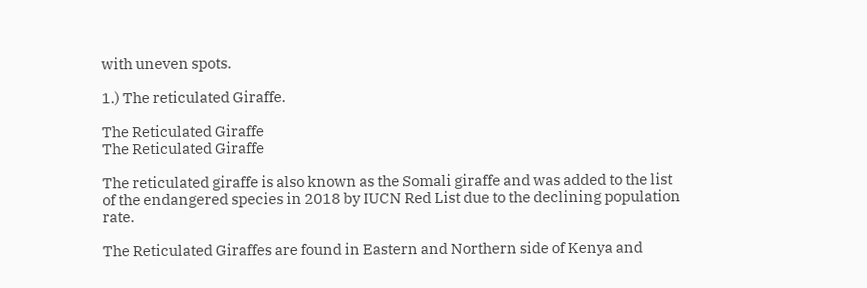with uneven spots.

1.) The reticulated Giraffe.

The Reticulated Giraffe
The Reticulated Giraffe

The reticulated giraffe is also known as the Somali giraffe and was added to the list of the endangered species in 2018 by IUCN Red List due to the declining population rate.

The Reticulated Giraffes are found in Eastern and Northern side of Kenya and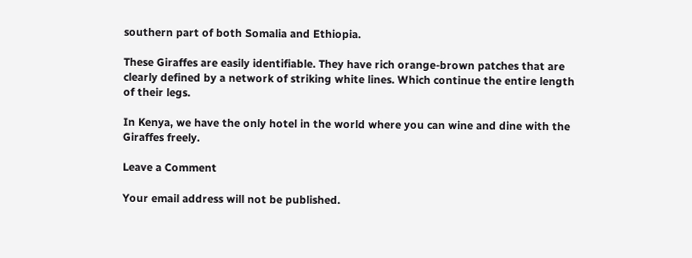southern part of both Somalia and Ethiopia.

These Giraffes are easily identifiable. They have rich orange-brown patches that are clearly defined by a network of striking white lines. Which continue the entire length of their legs.

In Kenya, we have the only hotel in the world where you can wine and dine with the Giraffes freely.

Leave a Comment

Your email address will not be published.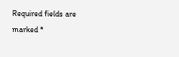Required fields are marked *